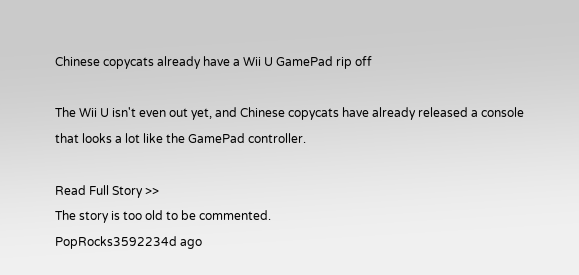Chinese copycats already have a Wii U GamePad rip off

The Wii U isn't even out yet, and Chinese copycats have already released a console that looks a lot like the GamePad controller.

Read Full Story >>
The story is too old to be commented.
PopRocks3592234d ago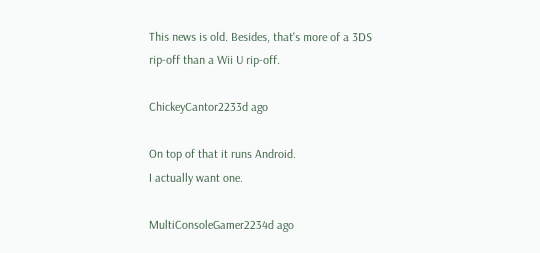This news is old. Besides, that's more of a 3DS rip-off than a Wii U rip-off.

ChickeyCantor2233d ago

On top of that it runs Android.
I actually want one.

MultiConsoleGamer2234d ago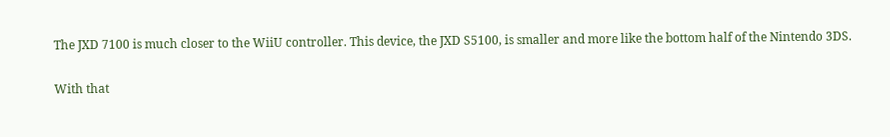The JXD 7100 is much closer to the WiiU controller. This device, the JXD S5100, is smaller and more like the bottom half of the Nintendo 3DS.

With that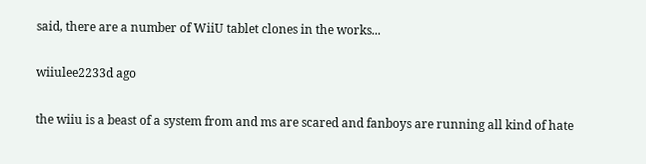said, there are a number of WiiU tablet clones in the works...

wiiulee2233d ago

the wiiu is a beast of a system from and ms are scared and fanboys are running all kind of hate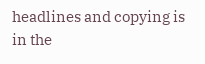headlines and copying is in the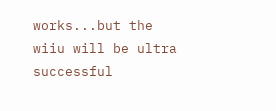works...but the wiiu will be ultra successful